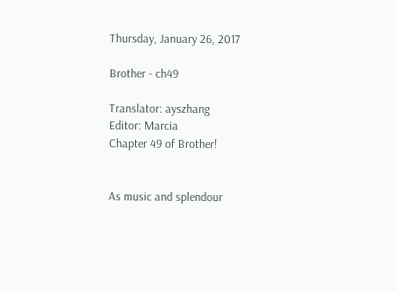Thursday, January 26, 2017

Brother - ch49

Translator: ayszhang
Editor: Marcia
Chapter 49 of Brother!


As music and splendour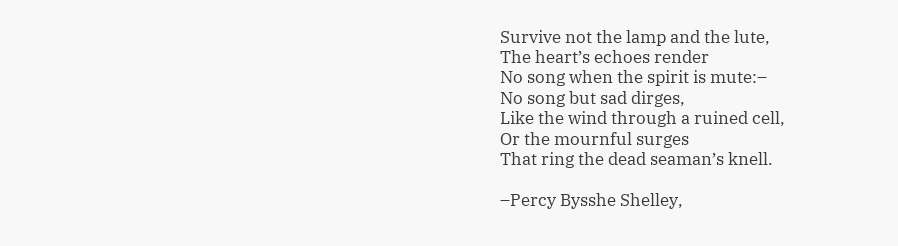Survive not the lamp and the lute,
The heart’s echoes render
No song when the spirit is mute:–
No song but sad dirges,
Like the wind through a ruined cell,
Or the mournful surges
That ring the dead seaman’s knell.

–Percy Bysshe Shelley,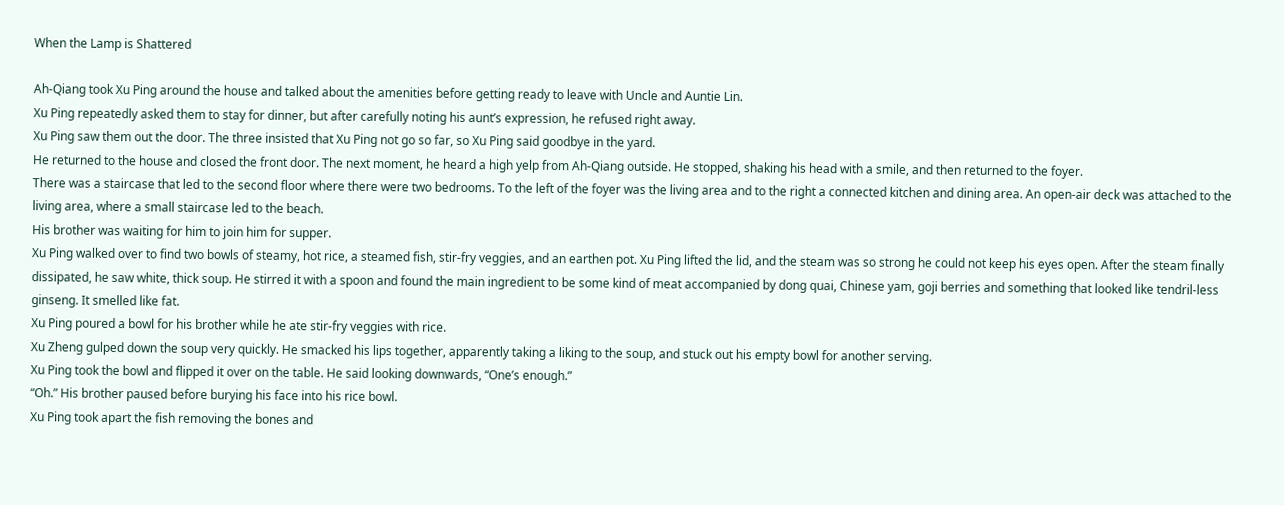When the Lamp is Shattered

Ah-Qiang took Xu Ping around the house and talked about the amenities before getting ready to leave with Uncle and Auntie Lin.
Xu Ping repeatedly asked them to stay for dinner, but after carefully noting his aunt’s expression, he refused right away.
Xu Ping saw them out the door. The three insisted that Xu Ping not go so far, so Xu Ping said goodbye in the yard.
He returned to the house and closed the front door. The next moment, he heard a high yelp from Ah-Qiang outside. He stopped, shaking his head with a smile, and then returned to the foyer.
There was a staircase that led to the second floor where there were two bedrooms. To the left of the foyer was the living area and to the right a connected kitchen and dining area. An open-air deck was attached to the living area, where a small staircase led to the beach.
His brother was waiting for him to join him for supper.
Xu Ping walked over to find two bowls of steamy, hot rice, a steamed fish, stir-fry veggies, and an earthen pot. Xu Ping lifted the lid, and the steam was so strong he could not keep his eyes open. After the steam finally dissipated, he saw white, thick soup. He stirred it with a spoon and found the main ingredient to be some kind of meat accompanied by dong quai, Chinese yam, goji berries and something that looked like tendril-less ginseng. It smelled like fat.
Xu Ping poured a bowl for his brother while he ate stir-fry veggies with rice.
Xu Zheng gulped down the soup very quickly. He smacked his lips together, apparently taking a liking to the soup, and stuck out his empty bowl for another serving.
Xu Ping took the bowl and flipped it over on the table. He said looking downwards, “One’s enough.”
“Oh.” His brother paused before burying his face into his rice bowl.
Xu Ping took apart the fish removing the bones and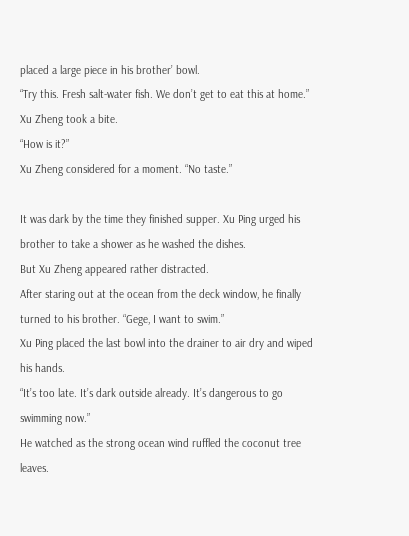placed a large piece in his brother’ bowl.
“Try this. Fresh salt-water fish. We don’t get to eat this at home.”
Xu Zheng took a bite.
“How is it?”
Xu Zheng considered for a moment. “No taste.”

It was dark by the time they finished supper. Xu Ping urged his brother to take a shower as he washed the dishes.
But Xu Zheng appeared rather distracted.
After staring out at the ocean from the deck window, he finally turned to his brother. “Gege, I want to swim.”
Xu Ping placed the last bowl into the drainer to air dry and wiped his hands.
“It’s too late. It’s dark outside already. It’s dangerous to go swimming now.”
He watched as the strong ocean wind ruffled the coconut tree leaves.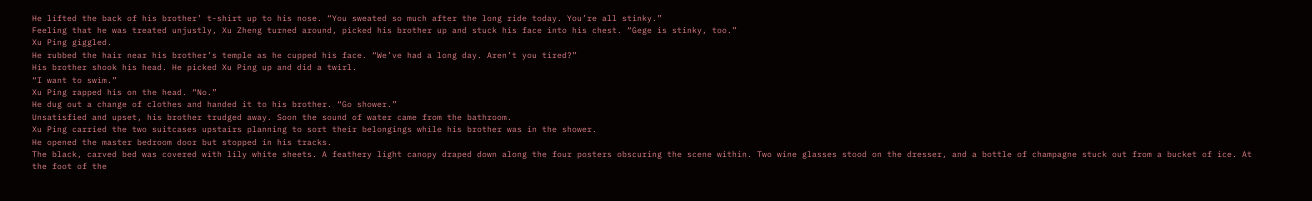He lifted the back of his brother’ t-shirt up to his nose. “You sweated so much after the long ride today. You’re all stinky.”
Feeling that he was treated unjustly, Xu Zheng turned around, picked his brother up and stuck his face into his chest. “Gege is stinky, too.”
Xu Ping giggled.
He rubbed the hair near his brother’s temple as he cupped his face. “We’ve had a long day. Aren’t you tired?”
His brother shook his head. He picked Xu Ping up and did a twirl.
“I want to swim.”
Xu Ping rapped his on the head. “No.”
He dug out a change of clothes and handed it to his brother. “Go shower.”
Unsatisfied and upset, his brother trudged away. Soon the sound of water came from the bathroom.
Xu Ping carried the two suitcases upstairs planning to sort their belongings while his brother was in the shower.
He opened the master bedroom door but stopped in his tracks.
The black, carved bed was covered with lily white sheets. A feathery light canopy draped down along the four posters obscuring the scene within. Two wine glasses stood on the dresser, and a bottle of champagne stuck out from a bucket of ice. At the foot of the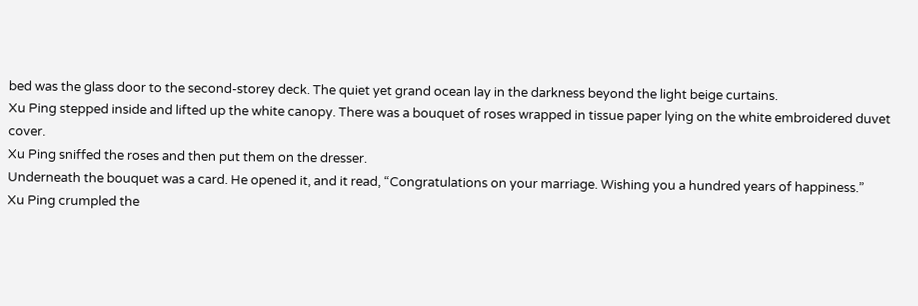bed was the glass door to the second-storey deck. The quiet yet grand ocean lay in the darkness beyond the light beige curtains.
Xu Ping stepped inside and lifted up the white canopy. There was a bouquet of roses wrapped in tissue paper lying on the white embroidered duvet cover.
Xu Ping sniffed the roses and then put them on the dresser.
Underneath the bouquet was a card. He opened it, and it read, “Congratulations on your marriage. Wishing you a hundred years of happiness.”
Xu Ping crumpled the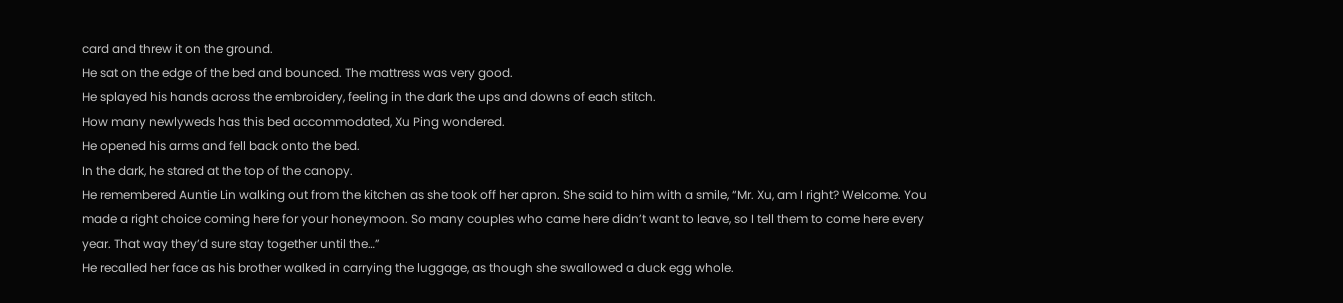card and threw it on the ground.
He sat on the edge of the bed and bounced. The mattress was very good.
He splayed his hands across the embroidery, feeling in the dark the ups and downs of each stitch.
How many newlyweds has this bed accommodated, Xu Ping wondered.
He opened his arms and fell back onto the bed.
In the dark, he stared at the top of the canopy.
He remembered Auntie Lin walking out from the kitchen as she took off her apron. She said to him with a smile, “Mr. Xu, am I right? Welcome. You made a right choice coming here for your honeymoon. So many couples who came here didn’t want to leave, so I tell them to come here every year. That way they’d sure stay together until the…”
He recalled her face as his brother walked in carrying the luggage, as though she swallowed a duck egg whole.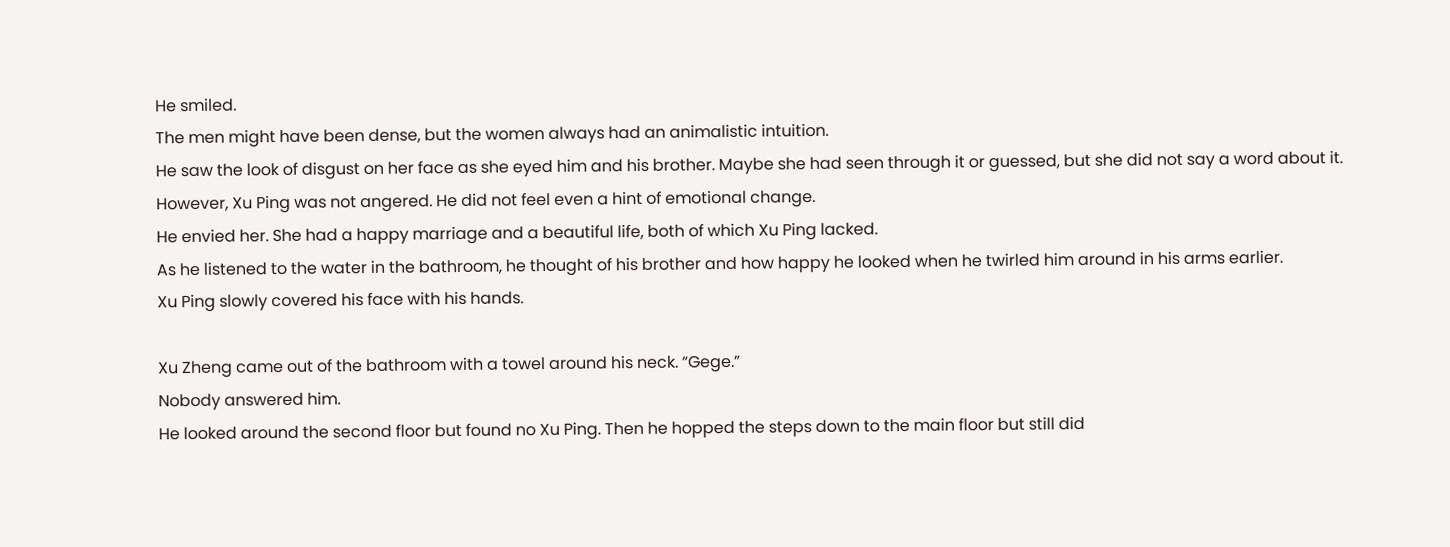He smiled.
The men might have been dense, but the women always had an animalistic intuition.
He saw the look of disgust on her face as she eyed him and his brother. Maybe she had seen through it or guessed, but she did not say a word about it.
However, Xu Ping was not angered. He did not feel even a hint of emotional change.
He envied her. She had a happy marriage and a beautiful life, both of which Xu Ping lacked.
As he listened to the water in the bathroom, he thought of his brother and how happy he looked when he twirled him around in his arms earlier.
Xu Ping slowly covered his face with his hands.

Xu Zheng came out of the bathroom with a towel around his neck. “Gege.”
Nobody answered him.
He looked around the second floor but found no Xu Ping. Then he hopped the steps down to the main floor but still did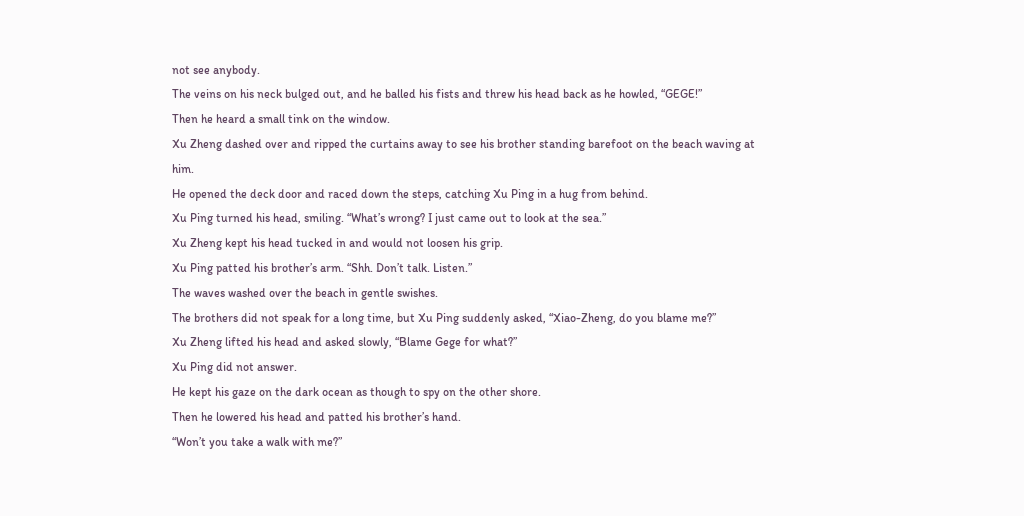not see anybody.
The veins on his neck bulged out, and he balled his fists and threw his head back as he howled, “GEGE!”
Then he heard a small tink on the window.
Xu Zheng dashed over and ripped the curtains away to see his brother standing barefoot on the beach waving at him.
He opened the deck door and raced down the steps, catching Xu Ping in a hug from behind.
Xu Ping turned his head, smiling. “What’s wrong? I just came out to look at the sea.”
Xu Zheng kept his head tucked in and would not loosen his grip.
Xu Ping patted his brother’s arm. “Shh. Don’t talk. Listen.”
The waves washed over the beach in gentle swishes.
The brothers did not speak for a long time, but Xu Ping suddenly asked, “Xiao-Zheng, do you blame me?”
Xu Zheng lifted his head and asked slowly, “Blame Gege for what?”
Xu Ping did not answer.
He kept his gaze on the dark ocean as though to spy on the other shore.
Then he lowered his head and patted his brother’s hand.
“Won’t you take a walk with me?”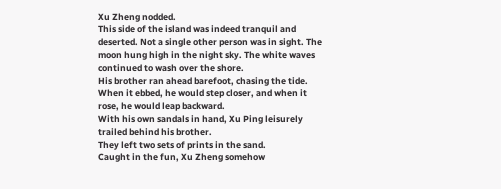Xu Zheng nodded.
This side of the island was indeed tranquil and deserted. Not a single other person was in sight. The moon hung high in the night sky. The white waves continued to wash over the shore.
His brother ran ahead barefoot, chasing the tide. When it ebbed, he would step closer, and when it rose, he would leap backward.
With his own sandals in hand, Xu Ping leisurely trailed behind his brother.
They left two sets of prints in the sand.
Caught in the fun, Xu Zheng somehow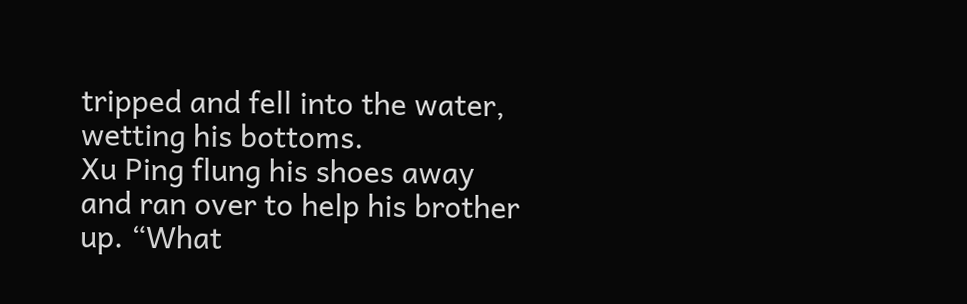tripped and fell into the water, wetting his bottoms.
Xu Ping flung his shoes away and ran over to help his brother up. “What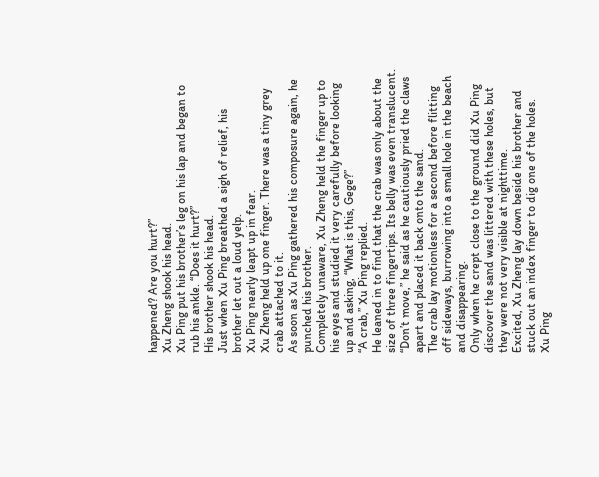happened? Are you hurt?”
Xu Zheng shook his head.
Xu Ping put his brother’s leg on his lap and began to rub his ankle. “Does it hurt?”
His brother shook his head.
Just when Xu Ping breathed a sigh of relief, his brother let out a loud yelp.
Xu Ping nearly leapt up in fear.
Xu Zheng held up one finger. There was a tiny grey crab attached to it.
As soon as Xu Ping gathered his composure again, he punched his brother.
Completely unaware, Xu Zheng held the finger up to his eyes and studied it very carefully before looking up and asking, “What is this, Gege?”
“A crab,” Xu Ping replied.
He leaned in to find that the crab was only about the size of three fingertips. Its belly was even translucent.
“Don’t move,” he said as he cautiously pried the claws apart and placed it back onto the sand.
The crab lay motionless for a second before flitting off sideways, burrowing into a small hole in the beach and disappearing.
Only when he crept close to the ground did Xu Ping discover the sand was littered with these holes, but they were not very visible at nighttime.
Excited, Xu Zheng lay down beside his brother and stuck out an index finger to dig one of the holes.
Xu Ping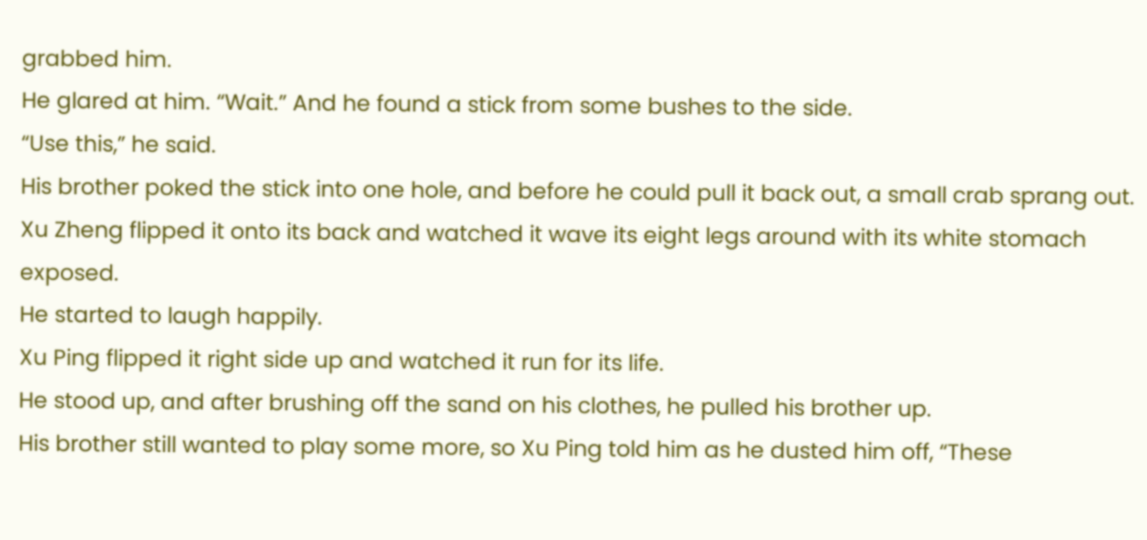grabbed him.
He glared at him. “Wait.” And he found a stick from some bushes to the side.
“Use this,” he said.
His brother poked the stick into one hole, and before he could pull it back out, a small crab sprang out.
Xu Zheng flipped it onto its back and watched it wave its eight legs around with its white stomach exposed.
He started to laugh happily.
Xu Ping flipped it right side up and watched it run for its life.
He stood up, and after brushing off the sand on his clothes, he pulled his brother up.
His brother still wanted to play some more, so Xu Ping told him as he dusted him off, “These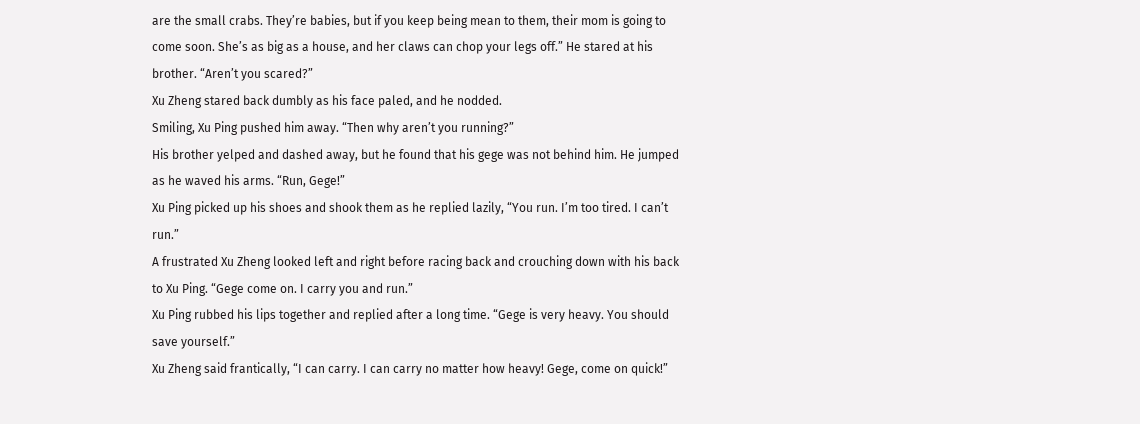are the small crabs. They’re babies, but if you keep being mean to them, their mom is going to come soon. She’s as big as a house, and her claws can chop your legs off.” He stared at his brother. “Aren’t you scared?”
Xu Zheng stared back dumbly as his face paled, and he nodded.
Smiling, Xu Ping pushed him away. “Then why aren’t you running?”
His brother yelped and dashed away, but he found that his gege was not behind him. He jumped as he waved his arms. “Run, Gege!”
Xu Ping picked up his shoes and shook them as he replied lazily, “You run. I’m too tired. I can’t run.”
A frustrated Xu Zheng looked left and right before racing back and crouching down with his back to Xu Ping. “Gege come on. I carry you and run.”
Xu Ping rubbed his lips together and replied after a long time. “Gege is very heavy. You should save yourself.”
Xu Zheng said frantically, “I can carry. I can carry no matter how heavy! Gege, come on quick!”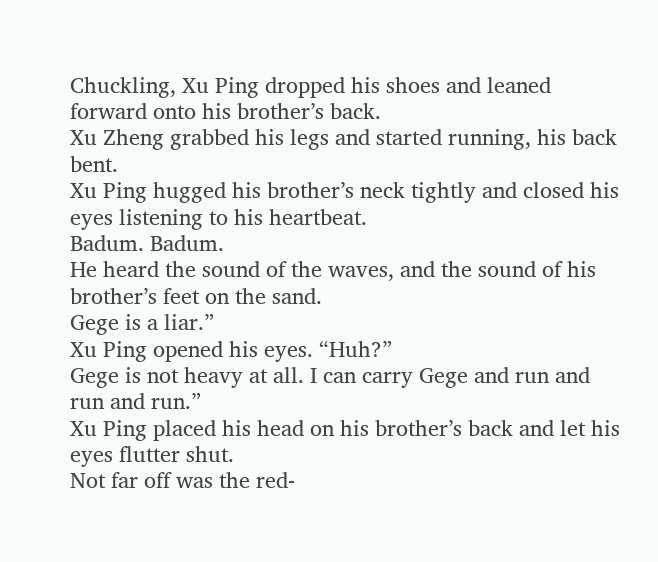Chuckling, Xu Ping dropped his shoes and leaned forward onto his brother’s back.
Xu Zheng grabbed his legs and started running, his back bent.
Xu Ping hugged his brother’s neck tightly and closed his eyes listening to his heartbeat.
Badum. Badum.
He heard the sound of the waves, and the sound of his brother’s feet on the sand.
Gege is a liar.”
Xu Ping opened his eyes. “Huh?”
Gege is not heavy at all. I can carry Gege and run and run and run.”
Xu Ping placed his head on his brother’s back and let his eyes flutter shut.
Not far off was the red-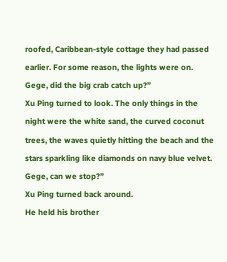roofed, Caribbean-style cottage they had passed earlier. For some reason, the lights were on.
Gege, did the big crab catch up?”
Xu Ping turned to look. The only things in the night were the white sand, the curved coconut trees, the waves quietly hitting the beach and the stars sparkling like diamonds on navy blue velvet.
Gege, can we stop?”
Xu Ping turned back around.
He held his brother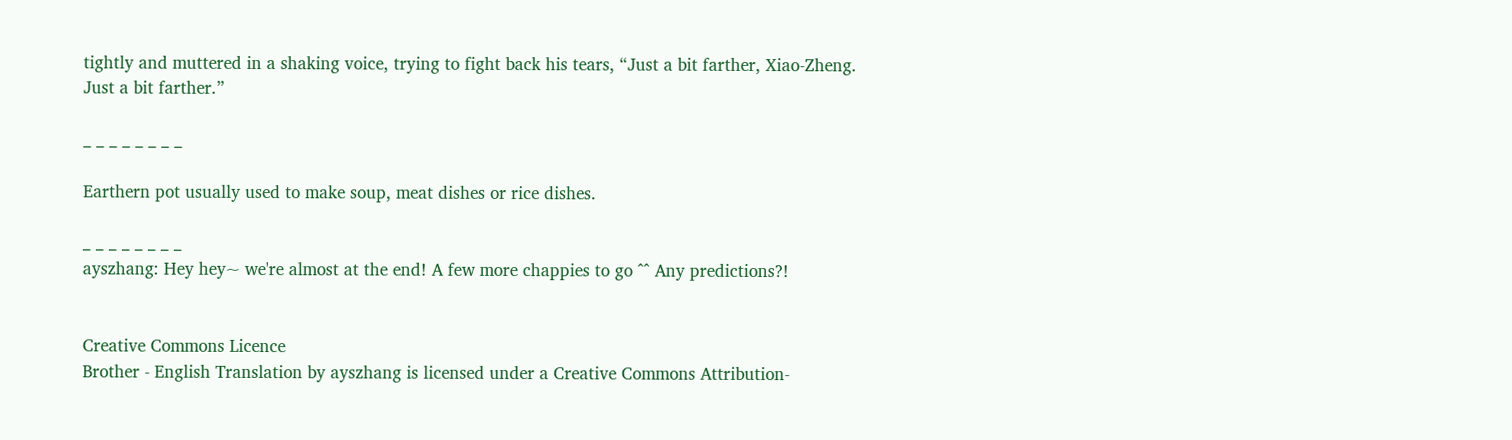tightly and muttered in a shaking voice, trying to fight back his tears, “Just a bit farther, Xiao-Zheng. Just a bit farther.”

_ _ _ _ _ _ _ _

Earthern pot usually used to make soup, meat dishes or rice dishes.

_ _ _ _ _ _ _ _
ayszhang: Hey hey~ we're almost at the end! A few more chappies to go ^^ Any predictions?!


Creative Commons Licence
Brother - English Translation by ayszhang is licensed under a Creative Commons Attribution-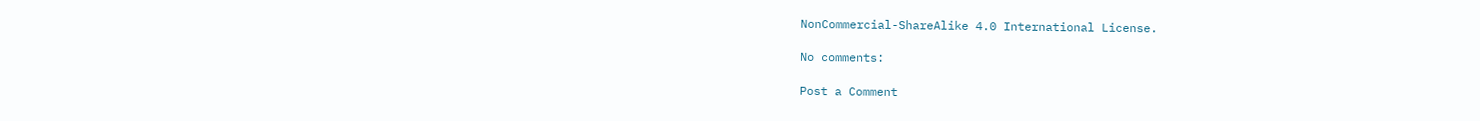NonCommercial-ShareAlike 4.0 International License.

No comments:

Post a Comment